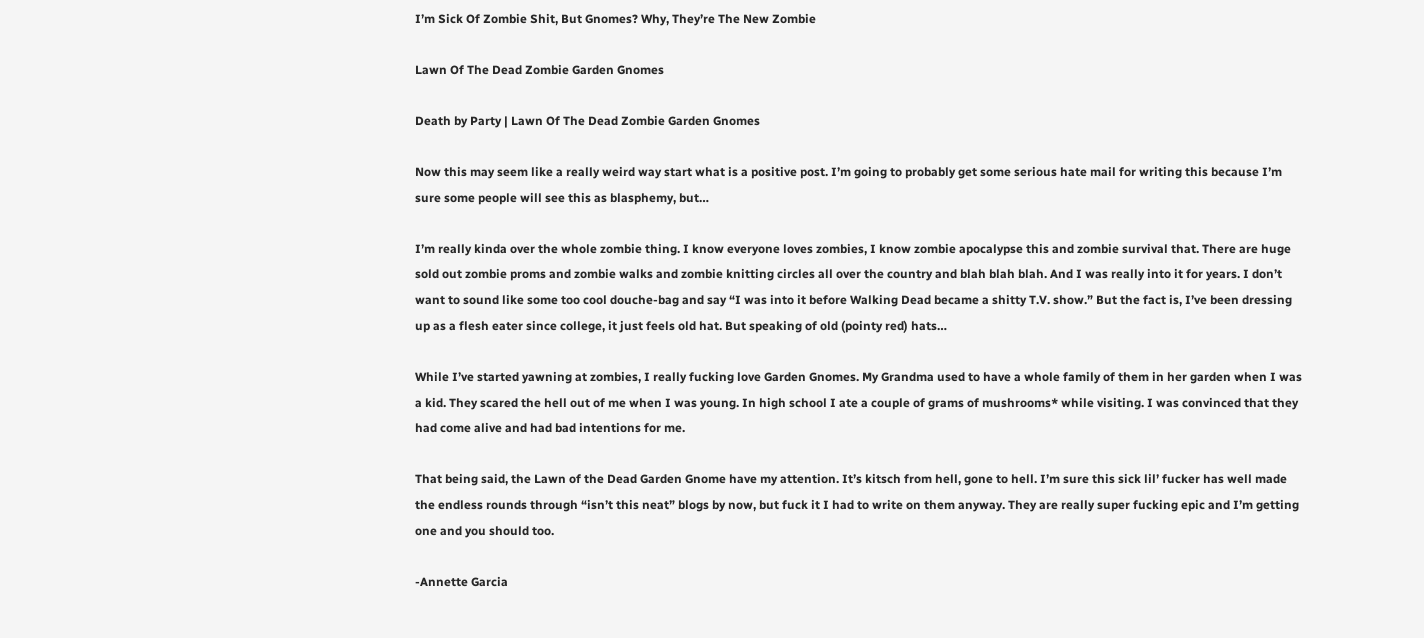I’m Sick Of Zombie Shit, But Gnomes? Why, They’re The New Zombie

Lawn Of The Dead Zombie Garden Gnomes

Death by Party | Lawn Of The Dead Zombie Garden Gnomes

Now this may seem like a really weird way start what is a positive post. I’m going to probably get some serious hate mail for writing this because I’m sure some people will see this as blasphemy, but…

I’m really kinda over the whole zombie thing. I know everyone loves zombies, I know zombie apocalypse this and zombie survival that. There are huge sold out zombie proms and zombie walks and zombie knitting circles all over the country and blah blah blah. And I was really into it for years. I don’t want to sound like some too cool douche-bag and say “I was into it before Walking Dead became a shitty T.V. show.” But the fact is, I’ve been dressing up as a flesh eater since college, it just feels old hat. But speaking of old (pointy red) hats…

While I’ve started yawning at zombies, I really fucking love Garden Gnomes. My Grandma used to have a whole family of them in her garden when I was a kid. They scared the hell out of me when I was young. In high school I ate a couple of grams of mushrooms* while visiting. I was convinced that they had come alive and had bad intentions for me.

That being said, the Lawn of the Dead Garden Gnome have my attention. It’s kitsch from hell, gone to hell. I’m sure this sick lil’ fucker has well made the endless rounds through “isn’t this neat” blogs by now, but fuck it I had to write on them anyway. They are really super fucking epic and I’m getting one and you should too.

-Annette Garcia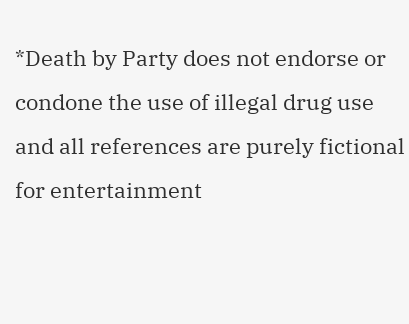*Death by Party does not endorse or condone the use of illegal drug use and all references are purely fictional for entertainment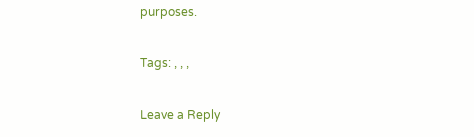purposes.

Tags: , , ,

Leave a Reply